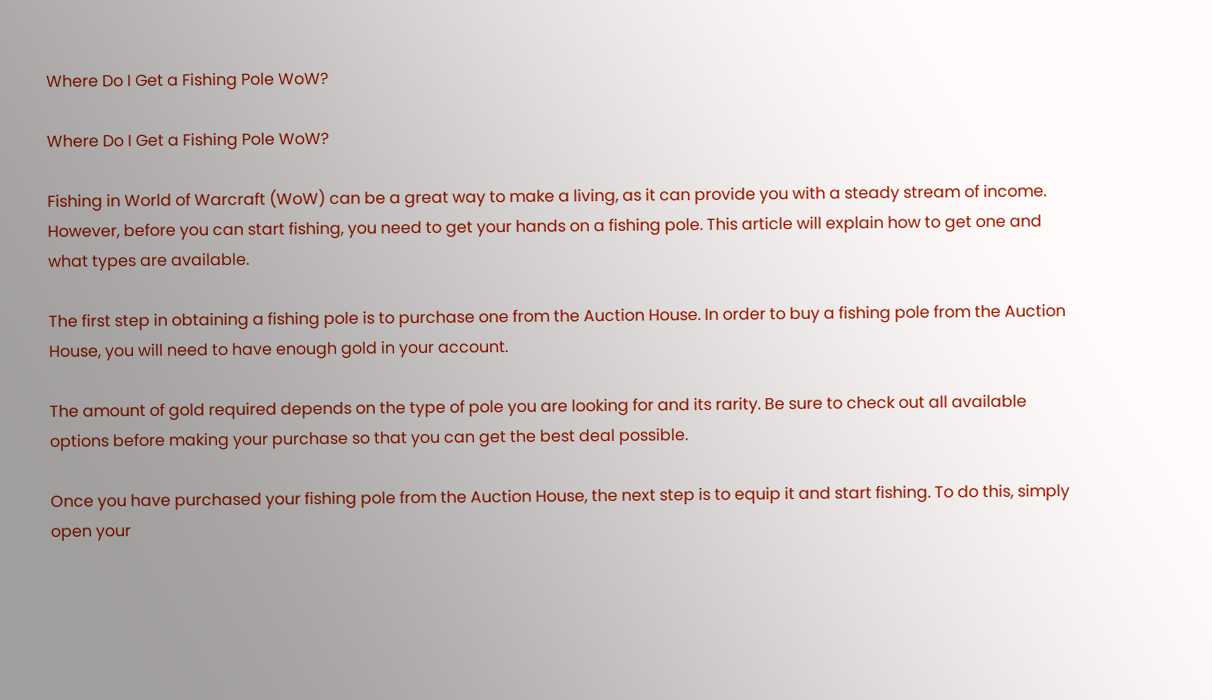Where Do I Get a Fishing Pole WoW?

Where Do I Get a Fishing Pole WoW?

Fishing in World of Warcraft (WoW) can be a great way to make a living, as it can provide you with a steady stream of income. However, before you can start fishing, you need to get your hands on a fishing pole. This article will explain how to get one and what types are available.

The first step in obtaining a fishing pole is to purchase one from the Auction House. In order to buy a fishing pole from the Auction House, you will need to have enough gold in your account.

The amount of gold required depends on the type of pole you are looking for and its rarity. Be sure to check out all available options before making your purchase so that you can get the best deal possible.

Once you have purchased your fishing pole from the Auction House, the next step is to equip it and start fishing. To do this, simply open your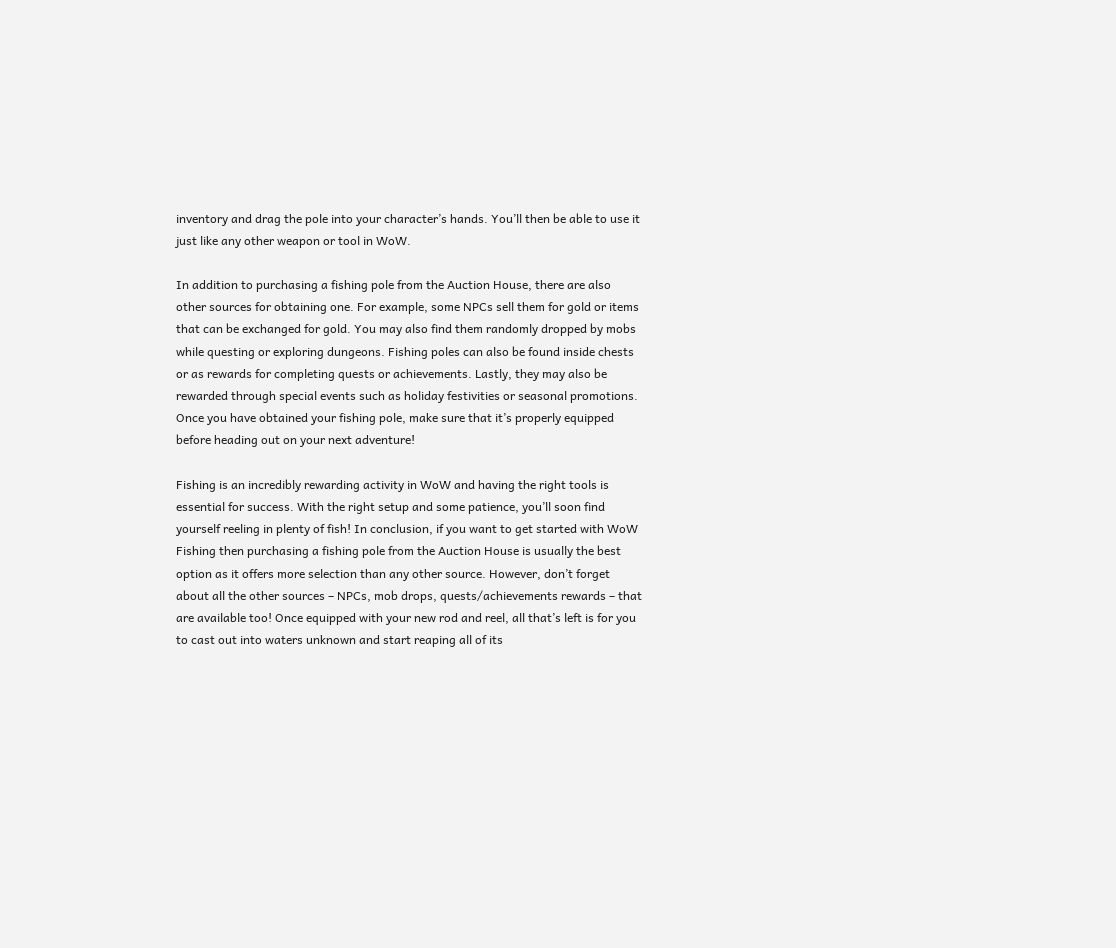inventory and drag the pole into your character’s hands. You’ll then be able to use it just like any other weapon or tool in WoW.

In addition to purchasing a fishing pole from the Auction House, there are also other sources for obtaining one. For example, some NPCs sell them for gold or items that can be exchanged for gold. You may also find them randomly dropped by mobs while questing or exploring dungeons. Fishing poles can also be found inside chests or as rewards for completing quests or achievements. Lastly, they may also be rewarded through special events such as holiday festivities or seasonal promotions. Once you have obtained your fishing pole, make sure that it’s properly equipped before heading out on your next adventure!

Fishing is an incredibly rewarding activity in WoW and having the right tools is essential for success. With the right setup and some patience, you’ll soon find yourself reeling in plenty of fish! In conclusion, if you want to get started with WoW Fishing then purchasing a fishing pole from the Auction House is usually the best option as it offers more selection than any other source. However, don’t forget about all the other sources – NPCs, mob drops, quests/achievements rewards – that are available too! Once equipped with your new rod and reel, all that’s left is for you to cast out into waters unknown and start reaping all of its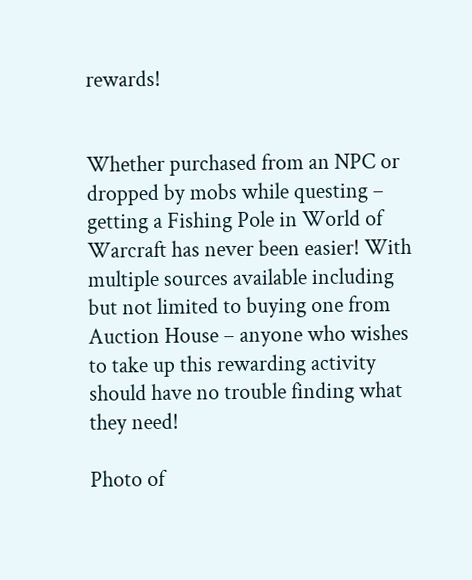rewards!


Whether purchased from an NPC or dropped by mobs while questing – getting a Fishing Pole in World of Warcraft has never been easier! With multiple sources available including but not limited to buying one from Auction House – anyone who wishes to take up this rewarding activity should have no trouble finding what they need!

Photo of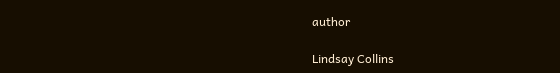author

Lindsay Collins